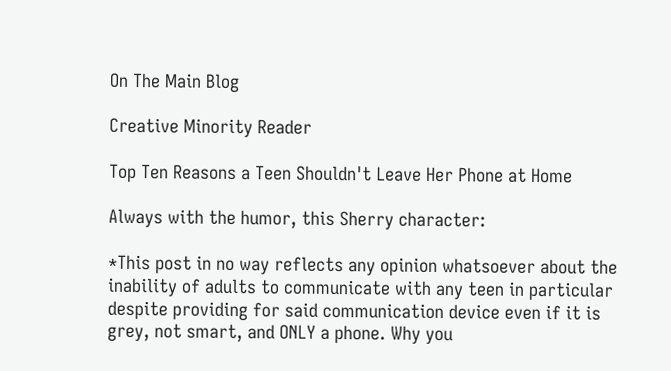On The Main Blog

Creative Minority Reader

Top Ten Reasons a Teen Shouldn't Leave Her Phone at Home

Always with the humor, this Sherry character:

*This post in no way reflects any opinion whatsoever about the inability of adults to communicate with any teen in particular despite providing for said communication device even if it is grey, not smart, and ONLY a phone. Why you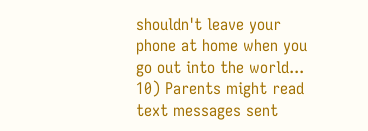shouldn't leave your phone at home when you go out into the world... 10) Parents might read text messages sent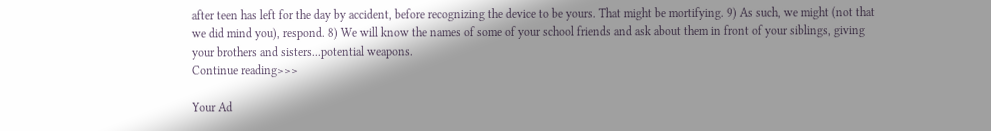after teen has left for the day by accident, before recognizing the device to be yours. That might be mortifying. 9) As such, we might (not that we did mind you), respond. 8) We will know the names of some of your school friends and ask about them in front of your siblings, giving your brothers and sisters...potential weapons.
Continue reading>>>

Your Ad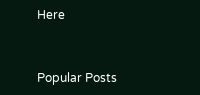Here


Popular Posts